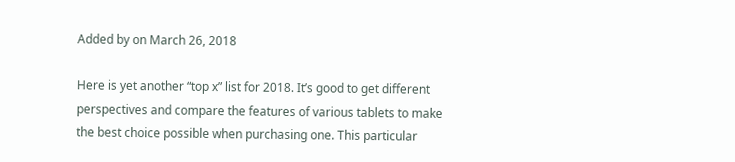Added by on March 26, 2018

Here is yet another “top x” list for 2018. It’s good to get different perspectives and compare the features of various tablets to make the best choice possible when purchasing one. This particular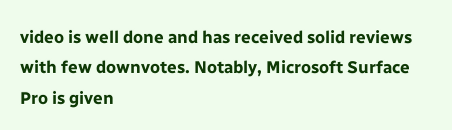video is well done and has received solid reviews with few downvotes. Notably, Microsoft Surface Pro is given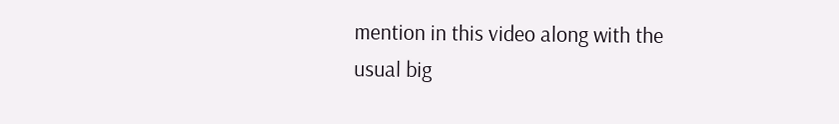mention in this video along with the usual big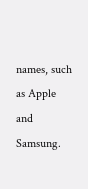names, such as Apple and Samsung.